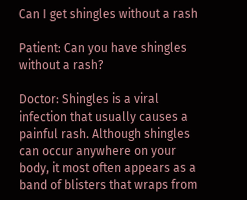Can I get shingles without a rash

Patient: Can you have shingles without a rash?

Doctor: Shingles is a viral infection that usually causes a painful rash. Although shingles can occur anywhere on your body, it most often appears as a band of blisters that wraps from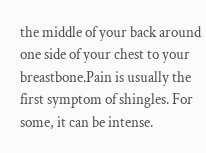the middle of your back around one side of your chest to your breastbone.Pain is usually the first symptom of shingles. For some, it can be intense.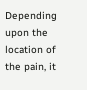Depending upon the location of the pain, it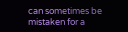can sometimes be mistaken for a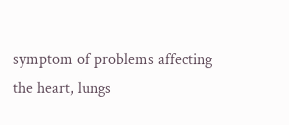symptom of problems affecting the heart, lungs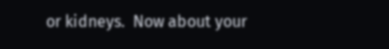or kidneys.  Now about your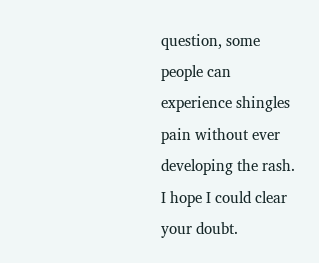question, some people can experience shingles pain without ever developing the rash. I hope I could clear your doubt.